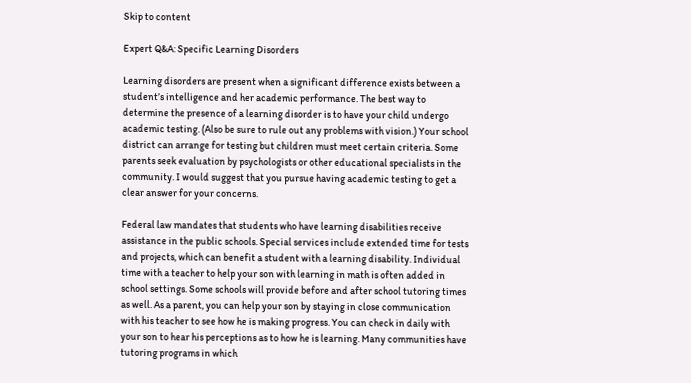Skip to content

Expert Q&A: Specific Learning Disorders

Learning disorders are present when a significant difference exists between a student’s intelligence and her academic performance. The best way to determine the presence of a learning disorder is to have your child undergo academic testing. (Also be sure to rule out any problems with vision.) Your school district can arrange for testing but children must meet certain criteria. Some parents seek evaluation by psychologists or other educational specialists in the community. I would suggest that you pursue having academic testing to get a clear answer for your concerns.

Federal law mandates that students who have learning disabilities receive assistance in the public schools. Special services include extended time for tests and projects, which can benefit a student with a learning disability. Individual time with a teacher to help your son with learning in math is often added in school settings. Some schools will provide before and after school tutoring times as well. As a parent, you can help your son by staying in close communication with his teacher to see how he is making progress. You can check in daily with your son to hear his perceptions as to how he is learning. Many communities have tutoring programs in which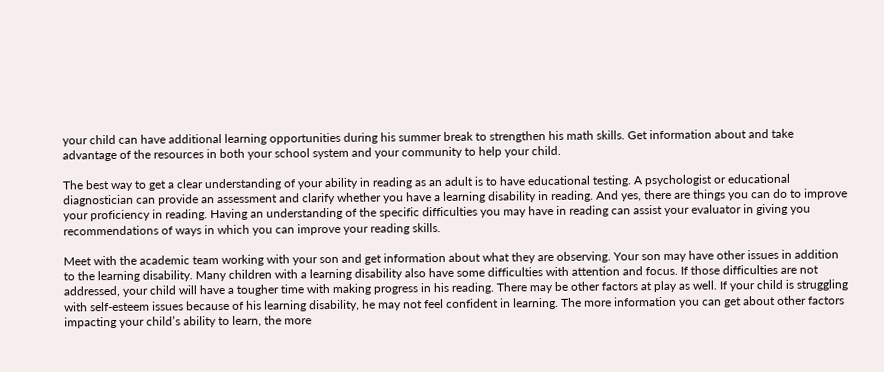your child can have additional learning opportunities during his summer break to strengthen his math skills. Get information about and take advantage of the resources in both your school system and your community to help your child.

The best way to get a clear understanding of your ability in reading as an adult is to have educational testing. A psychologist or educational diagnostician can provide an assessment and clarify whether you have a learning disability in reading. And yes, there are things you can do to improve your proficiency in reading. Having an understanding of the specific difficulties you may have in reading can assist your evaluator in giving you recommendations of ways in which you can improve your reading skills.

Meet with the academic team working with your son and get information about what they are observing. Your son may have other issues in addition to the learning disability. Many children with a learning disability also have some difficulties with attention and focus. If those difficulties are not addressed, your child will have a tougher time with making progress in his reading. There may be other factors at play as well. If your child is struggling with self-esteem issues because of his learning disability, he may not feel confident in learning. The more information you can get about other factors impacting your child’s ability to learn, the more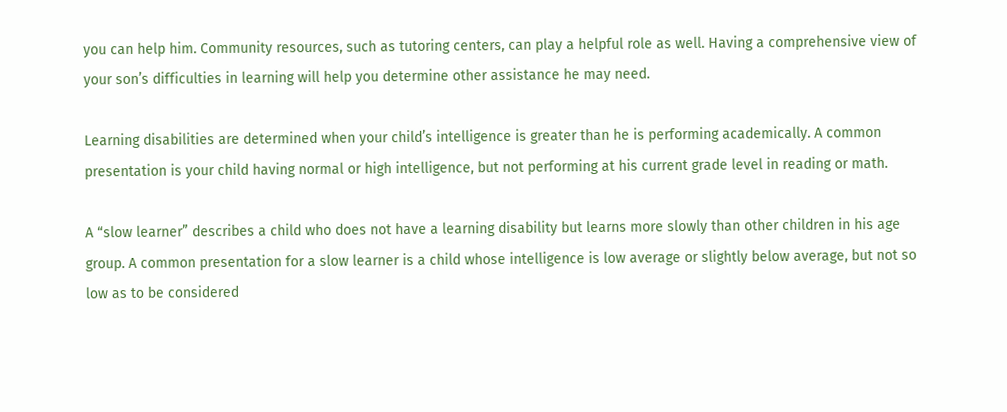you can help him. Community resources, such as tutoring centers, can play a helpful role as well. Having a comprehensive view of your son’s difficulties in learning will help you determine other assistance he may need.

Learning disabilities are determined when your child’s intelligence is greater than he is performing academically. A common presentation is your child having normal or high intelligence, but not performing at his current grade level in reading or math.

A “slow learner” describes a child who does not have a learning disability but learns more slowly than other children in his age group. A common presentation for a slow learner is a child whose intelligence is low average or slightly below average, but not so low as to be considered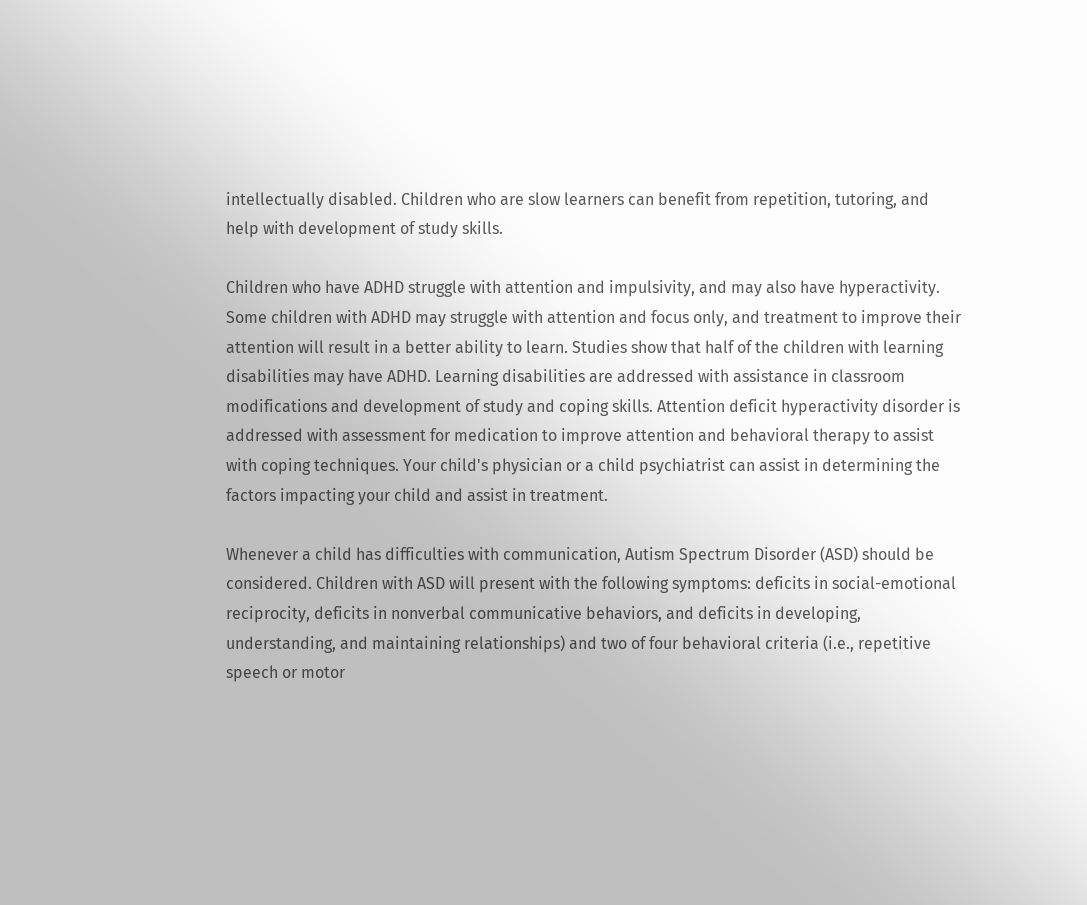intellectually disabled. Children who are slow learners can benefit from repetition, tutoring, and help with development of study skills.

Children who have ADHD struggle with attention and impulsivity, and may also have hyperactivity. Some children with ADHD may struggle with attention and focus only, and treatment to improve their attention will result in a better ability to learn. Studies show that half of the children with learning disabilities may have ADHD. Learning disabilities are addressed with assistance in classroom modifications and development of study and coping skills. Attention deficit hyperactivity disorder is addressed with assessment for medication to improve attention and behavioral therapy to assist with coping techniques. Your child's physician or a child psychiatrist can assist in determining the factors impacting your child and assist in treatment.

Whenever a child has difficulties with communication, Autism Spectrum Disorder (ASD) should be considered. Children with ASD will present with the following symptoms: deficits in social-emotional reciprocity, deficits in nonverbal communicative behaviors, and deficits in developing, understanding, and maintaining relationships) and two of four behavioral criteria (i.e., repetitive speech or motor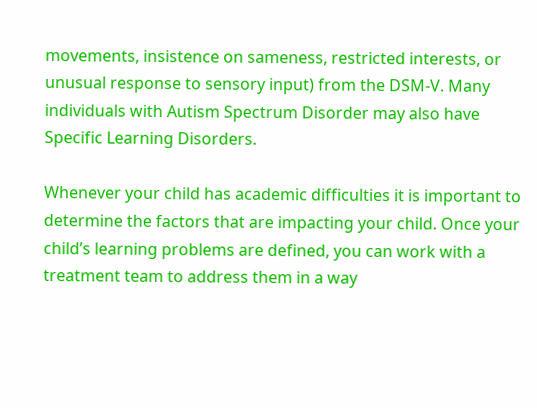movements, insistence on sameness, restricted interests, or unusual response to sensory input) from the DSM-V. Many individuals with Autism Spectrum Disorder may also have Specific Learning Disorders.

Whenever your child has academic difficulties it is important to determine the factors that are impacting your child. Once your child’s learning problems are defined, you can work with a treatment team to address them in a way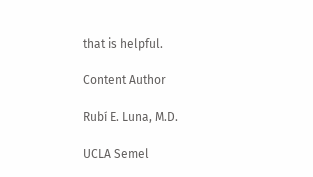that is helpful.

Content Author

Rubí E. Luna, M.D.

UCLA Semel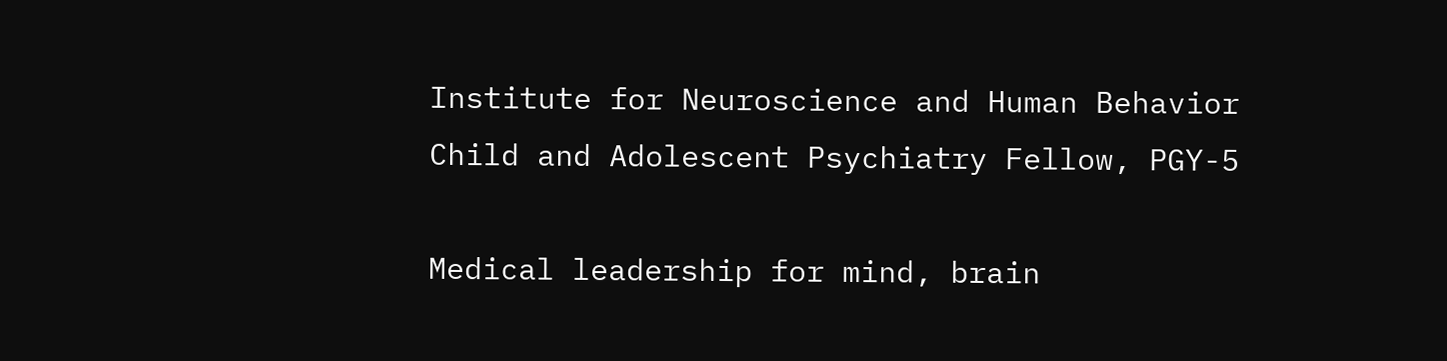Institute for Neuroscience and Human Behavior
Child and Adolescent Psychiatry Fellow, PGY-5

Medical leadership for mind, brain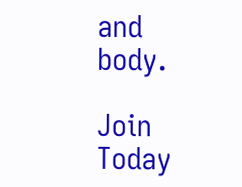and body.

Join Today